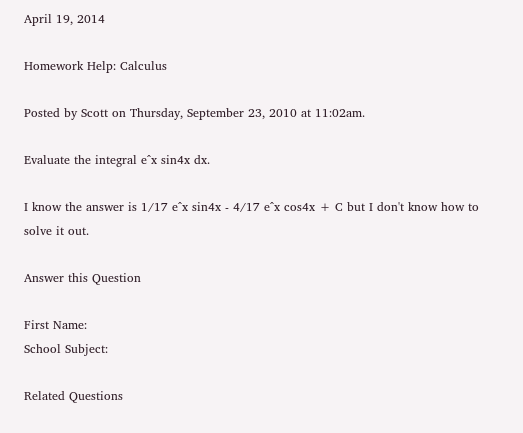April 19, 2014

Homework Help: Calculus

Posted by Scott on Thursday, September 23, 2010 at 11:02am.

Evaluate the integral e^x sin4x dx.

I know the answer is 1/17 e^x sin4x - 4/17 e^x cos4x + C but I don't know how to solve it out.

Answer this Question

First Name:
School Subject:

Related Questions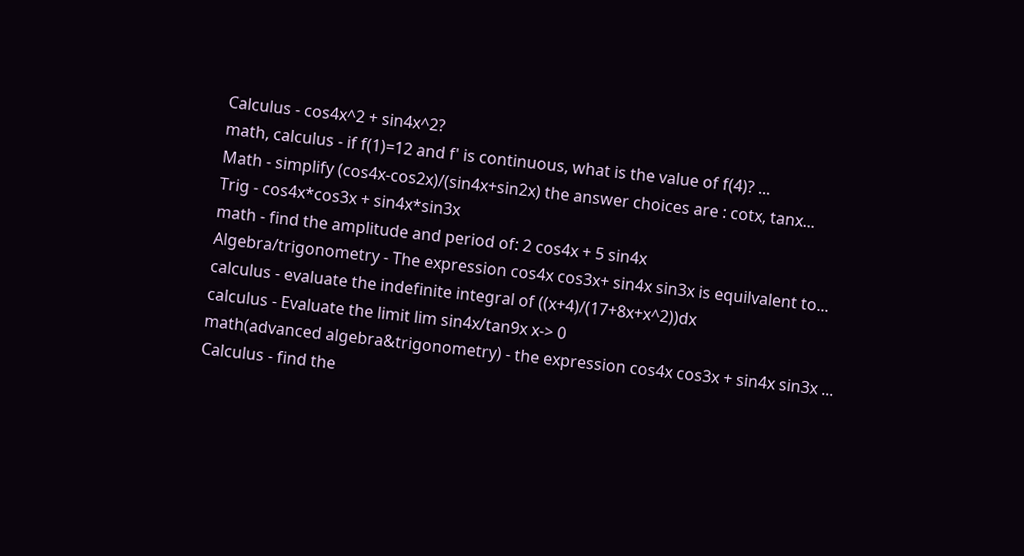Calculus - cos4x^2 + sin4x^2?
math, calculus - if f(1)=12 and f' is continuous, what is the value of f(4)? ...
Math - simplify (cos4x-cos2x)/(sin4x+sin2x) the answer choices are : cotx, tanx...
Trig - cos4x*cos3x + sin4x*sin3x
math - find the amplitude and period of: 2 cos4x + 5 sin4x
Algebra/trigonometry - The expression cos4x cos3x+ sin4x sin3x is equilvalent to...
calculus - evaluate the indefinite integral of ((x+4)/(17+8x+x^2))dx
calculus - Evaluate the limit lim sin4x/tan9x x-> 0
math(advanced algebra&trigonometry) - the expression cos4x cos3x + sin4x sin3x ...
Calculus - find the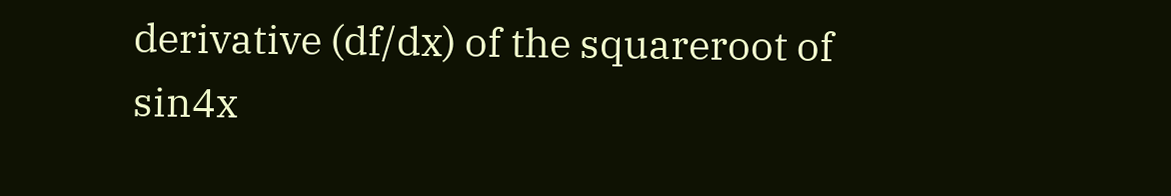derivative (df/dx) of the squareroot of sin4x